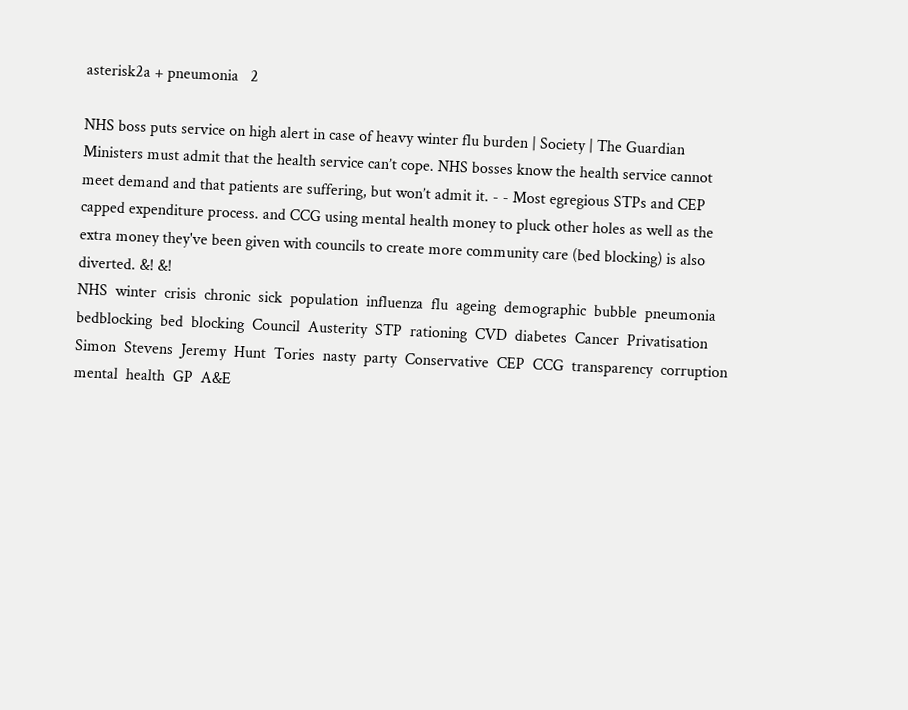asterisk2a + pneumonia   2

NHS boss puts service on high alert in case of heavy winter flu burden | Society | The Guardian
Ministers must admit that the health service can’t cope. NHS bosses know the health service cannot meet demand and that patients are suffering, but won’t admit it. - - Most egregious STPs and CEP capped expenditure process. and CCG using mental health money to pluck other holes as well as the extra money they've been given with councils to create more community care (bed blocking) is also diverted. &! &!
NHS  winter  crisis  chronic  sick  population  influenza  flu  ageing  demographic  bubble  pneumonia  bedblocking  bed  blocking  Council  Austerity  STP  rationing  CVD  diabetes  Cancer  Privatisation  Simon  Stevens  Jeremy  Hunt  Tories  nasty  party  Conservative  CEP  CCG  transparency  corruption  mental  health  GP  A&E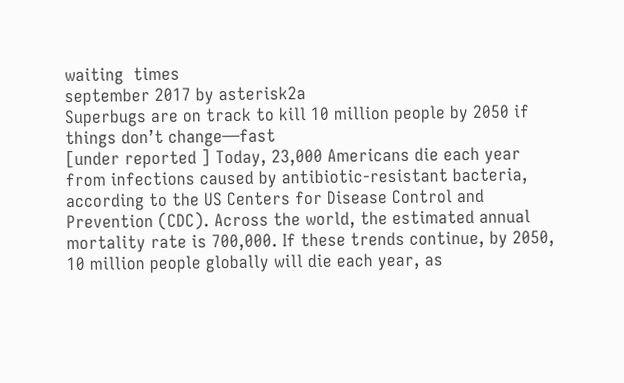waiting  times
september 2017 by asterisk2a
Superbugs are on track to kill 10 million people by 2050 if things don’t change—fast
[under reported ] Today, 23,000 Americans die each year from infections caused by antibiotic-resistant bacteria, according to the US Centers for Disease Control and Prevention (CDC). Across the world, the estimated annual mortality rate is 700,000. If these trends continue, by 2050, 10 million people globally will die each year, as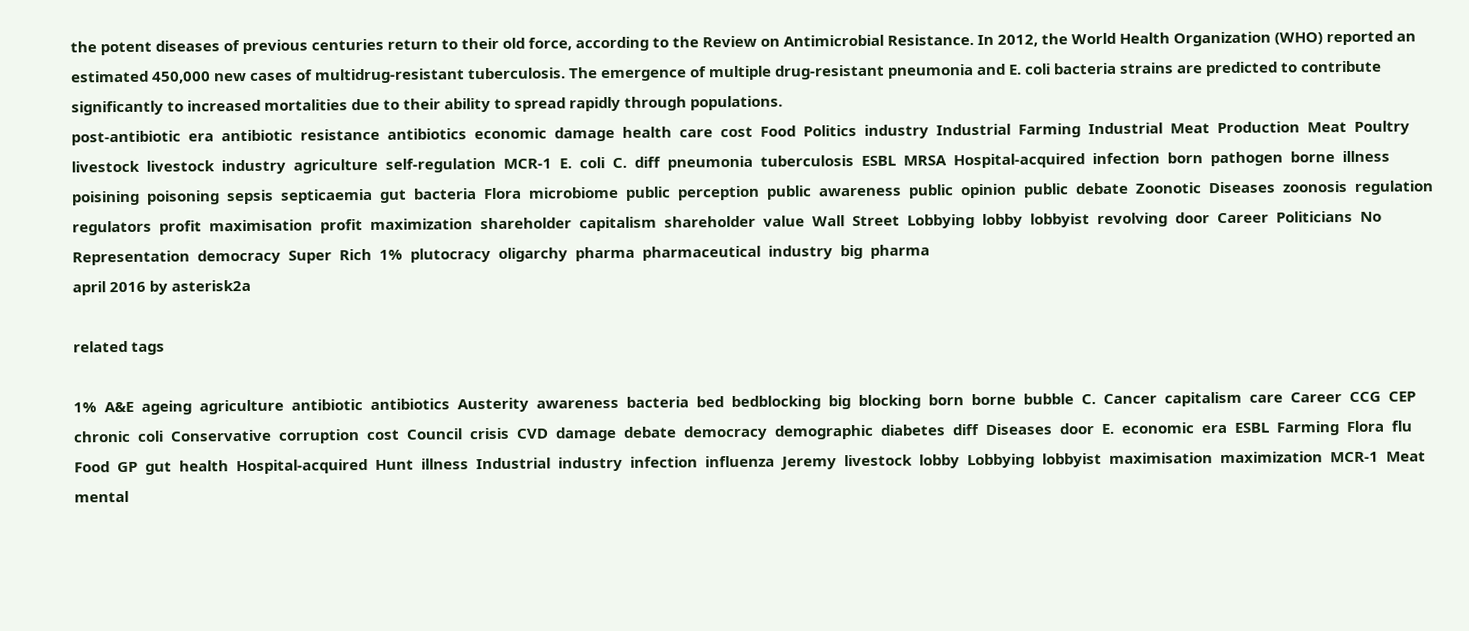the potent diseases of previous centuries return to their old force, according to the Review on Antimicrobial Resistance. In 2012, the World Health Organization (WHO) reported an estimated 450,000 new cases of multidrug-resistant tuberculosis. The emergence of multiple drug-resistant pneumonia and E. coli bacteria strains are predicted to contribute significantly to increased mortalities due to their ability to spread rapidly through populations.
post-antibiotic  era  antibiotic  resistance  antibiotics  economic  damage  health  care  cost  Food  Politics  industry  Industrial  Farming  Industrial  Meat  Production  Meat  Poultry  livestock  livestock  industry  agriculture  self-regulation  MCR-1  E.  coli  C.  diff  pneumonia  tuberculosis  ESBL  MRSA  Hospital-acquired  infection  born  pathogen  borne  illness  poisining  poisoning  sepsis  septicaemia  gut  bacteria  Flora  microbiome  public  perception  public  awareness  public  opinion  public  debate  Zoonotic  Diseases  zoonosis  regulation  regulators  profit  maximisation  profit  maximization  shareholder  capitalism  shareholder  value  Wall  Street  Lobbying  lobby  lobbyist  revolving  door  Career  Politicians  No  Representation  democracy  Super  Rich  1%  plutocracy  oligarchy  pharma  pharmaceutical  industry  big  pharma
april 2016 by asterisk2a

related tags

1%  A&E  ageing  agriculture  antibiotic  antibiotics  Austerity  awareness  bacteria  bed  bedblocking  big  blocking  born  borne  bubble  C.  Cancer  capitalism  care  Career  CCG  CEP  chronic  coli  Conservative  corruption  cost  Council  crisis  CVD  damage  debate  democracy  demographic  diabetes  diff  Diseases  door  E.  economic  era  ESBL  Farming  Flora  flu  Food  GP  gut  health  Hospital-acquired  Hunt  illness  Industrial  industry  infection  influenza  Jeremy  livestock  lobby  Lobbying  lobbyist  maximisation  maximization  MCR-1  Meat  mental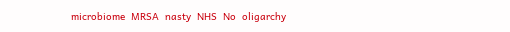microbiome  MRSA  nasty  NHS  No  oligarchy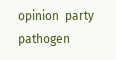opinion  party  pathogen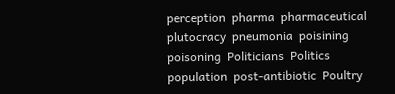perception  pharma  pharmaceutical  plutocracy  pneumonia  poisining  poisoning  Politicians  Politics  population  post-antibiotic  Poultry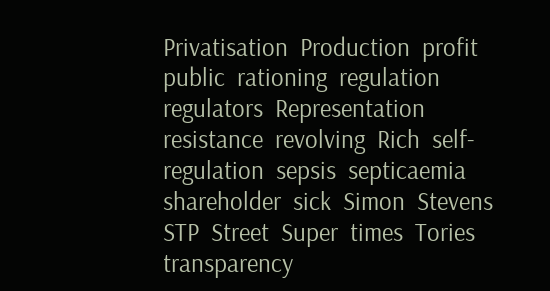Privatisation  Production  profit  public  rationing  regulation  regulators  Representation  resistance  revolving  Rich  self-regulation  sepsis  septicaemia  shareholder  sick  Simon  Stevens  STP  Street  Super  times  Tories  transparency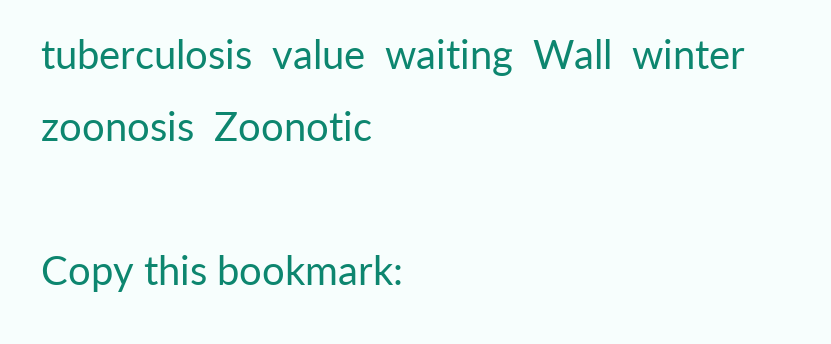tuberculosis  value  waiting  Wall  winter  zoonosis  Zoonotic

Copy this bookmark: